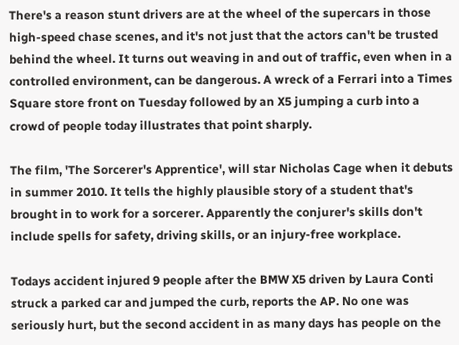There's a reason stunt drivers are at the wheel of the supercars in those high-speed chase scenes, and it's not just that the actors can't be trusted behind the wheel. It turns out weaving in and out of traffic, even when in a controlled environment, can be dangerous. A wreck of a Ferrari into a Times Square store front on Tuesday followed by an X5 jumping a curb into a crowd of people today illustrates that point sharply.

The film, 'The Sorcerer's Apprentice', will star Nicholas Cage when it debuts in summer 2010. It tells the highly plausible story of a student that's brought in to work for a sorcerer. Apparently the conjurer's skills don't include spells for safety, driving skills, or an injury-free workplace.

Todays accident injured 9 people after the BMW X5 driven by Laura Conti struck a parked car and jumped the curb, reports the AP. No one was seriously hurt, but the second accident in as many days has people on the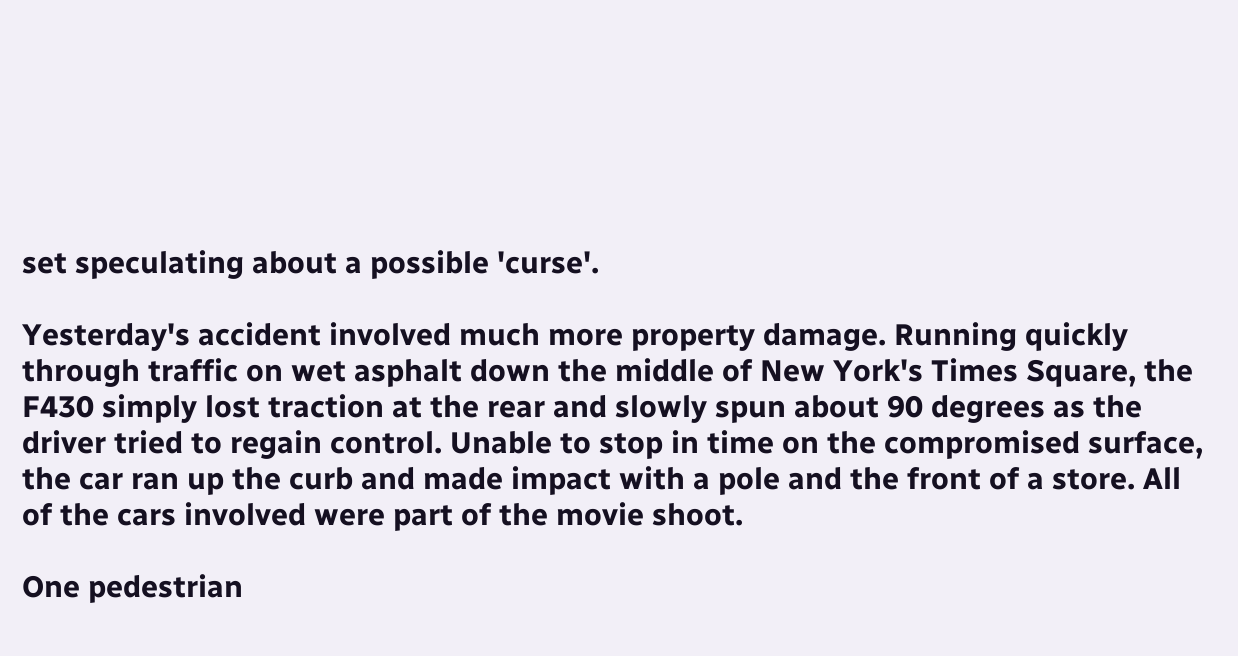set speculating about a possible 'curse'.

Yesterday's accident involved much more property damage. Running quickly through traffic on wet asphalt down the middle of New York's Times Square, the F430 simply lost traction at the rear and slowly spun about 90 degrees as the driver tried to regain control. Unable to stop in time on the compromised surface, the car ran up the curb and made impact with a pole and the front of a store. All of the cars involved were part of the movie shoot.

One pedestrian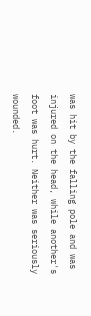was hit by the falling pole and was injured on the head, while another's foot was hurt. Neither was seriously wounded.